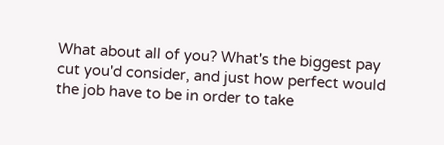What about all of you? What's the biggest pay cut you'd consider, and just how perfect would the job have to be in order to take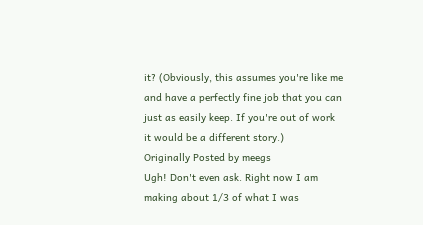it? (Obviously, this assumes you're like me and have a perfectly fine job that you can just as easily keep. If you're out of work it would be a different story.)
Originally Posted by meegs
Ugh! Don't even ask. Right now I am making about 1/3 of what I was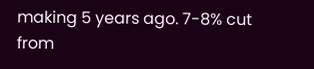making 5 years ago. 7-8% cut from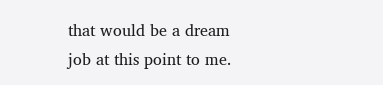that would be a dream job at this point to me.